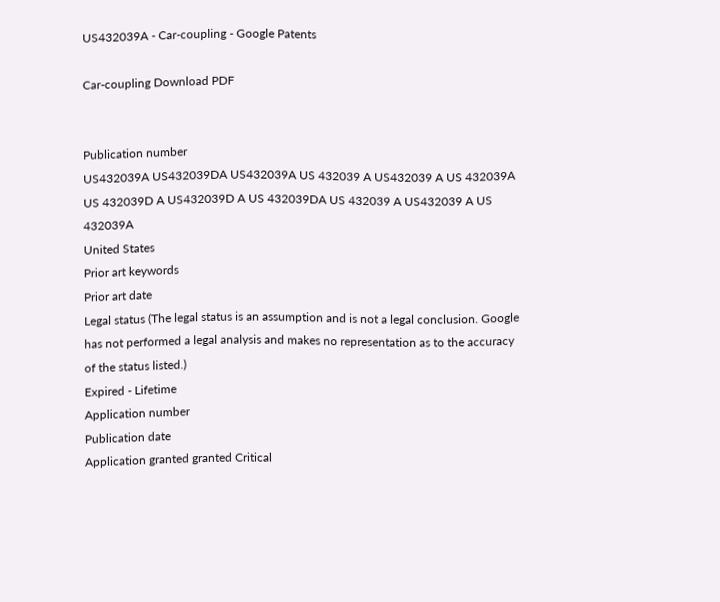US432039A - Car-coupling - Google Patents

Car-coupling Download PDF


Publication number
US432039A US432039DA US432039A US 432039 A US432039 A US 432039A US 432039D A US432039D A US 432039DA US 432039 A US432039 A US 432039A
United States
Prior art keywords
Prior art date
Legal status (The legal status is an assumption and is not a legal conclusion. Google has not performed a legal analysis and makes no representation as to the accuracy of the status listed.)
Expired - Lifetime
Application number
Publication date
Application granted granted Critical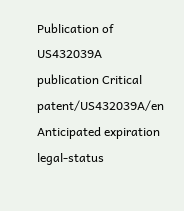Publication of US432039A publication Critical patent/US432039A/en
Anticipated expiration legal-status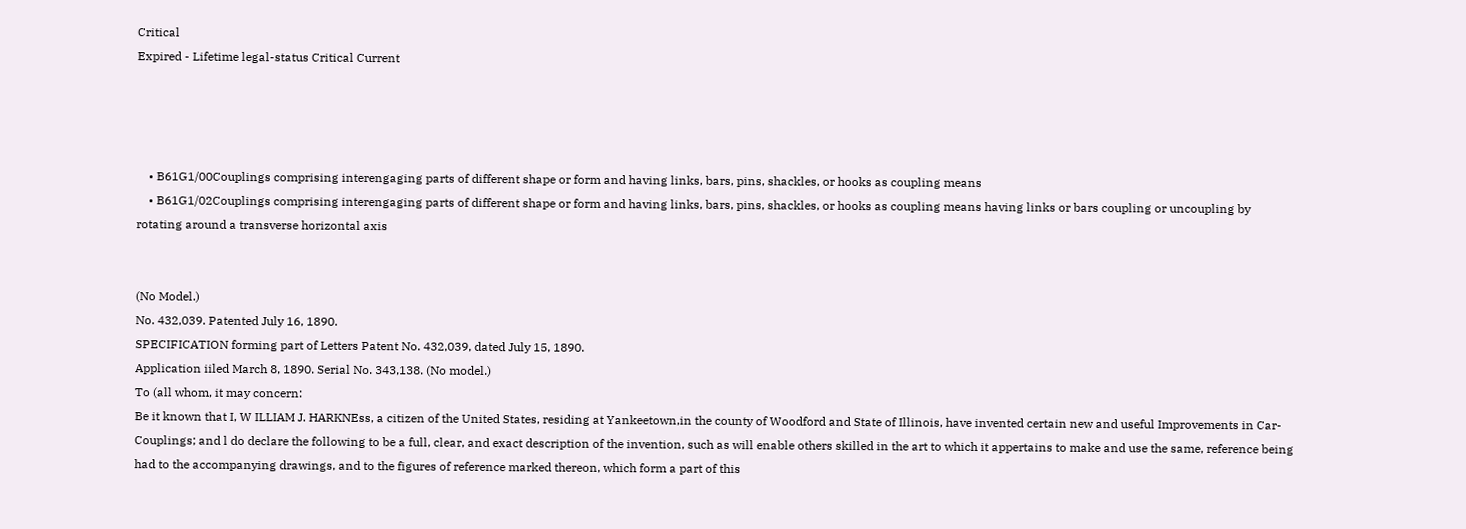Critical
Expired - Lifetime legal-status Critical Current




    • B61G1/00Couplings comprising interengaging parts of different shape or form and having links, bars, pins, shackles, or hooks as coupling means
    • B61G1/02Couplings comprising interengaging parts of different shape or form and having links, bars, pins, shackles, or hooks as coupling means having links or bars coupling or uncoupling by rotating around a transverse horizontal axis


(No Model.)
No. 432,039. Patented July 16, 1890.
SPECIFICATION forming part of Letters Patent No. 432,039, dated July 15, 1890.
Application iiled March 8, 1890. Serial No. 343,138. (No model.)
To (all whom, it may concern:
Be it known that I, W ILLIAM J. HARKNEss, a citizen of the United States, residing at Yankeetown,in the county of Woodford and State of Illinois, have invented certain new and useful Improvements in Car-Couplings; and l do declare the following to be a full, clear, and exact description of the invention, such as will enable others skilled in the art to which it appertains to make and use the same, reference being had to the accompanying drawings, and to the figures of reference marked thereon, which form a part of this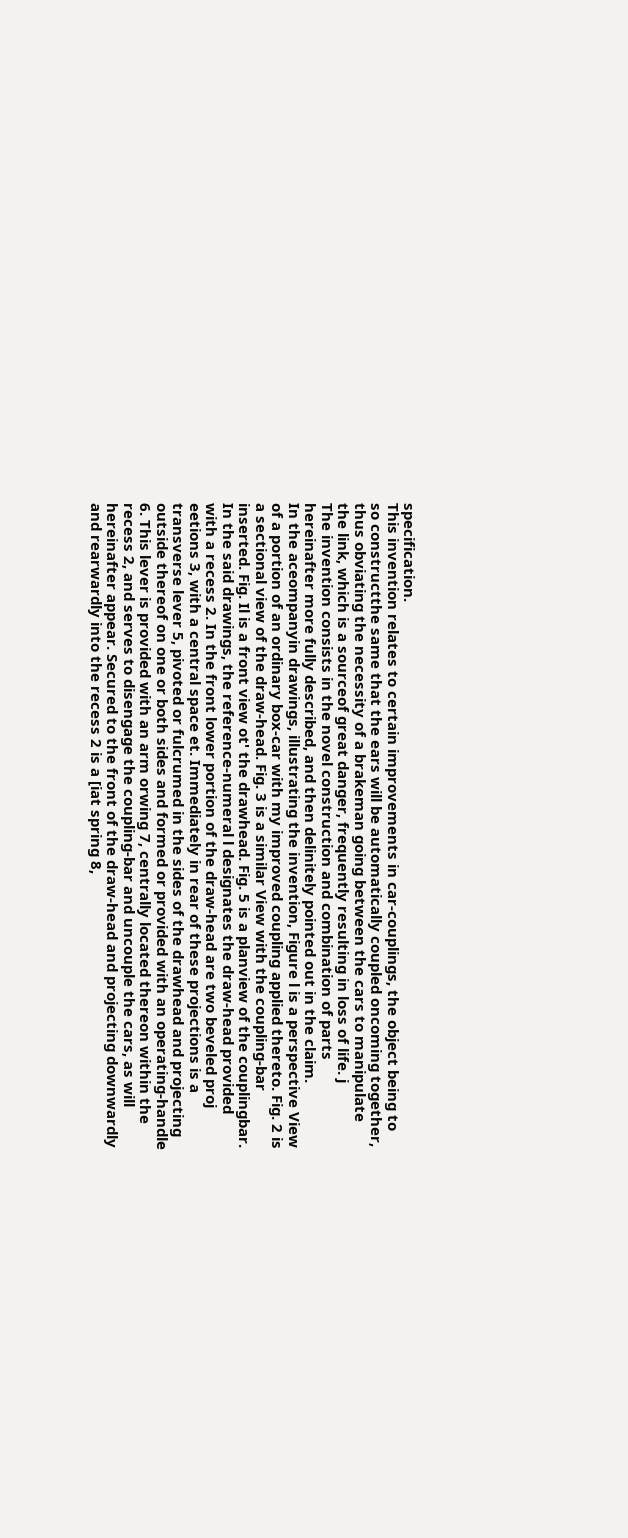specification.
This invention relates to certain improvements in car-couplings, the object being to so constructthe same that the ears will be automatically coupled oncoming together, thus obviating the necessity of a brakeman going between the cars to manipulate the link, which is a sourceof great danger, frequently resulting in loss of life. j
The invention consists in the novel construction and combination of parts hereinafter more fully described, and then delinitely pointed out in the claim.
In the aceompanyin drawings, illustrating the invention, Figure l is a perspective View of a portion of an ordinary box-car with my improved coupling applied thereto. Fig. 2 is a sectional view of the draw-head. Fig. 3 is a similar View with the coupling-bar inserted. Fig. Il is a front view ot' the drawhead. Fig. 5 is a planview of the couplingbar.
In the said drawings, the reference-numeral l designates the draw-head provided with a recess 2. In the front lower portion of the draw-head are two beveled proj eetions 3, with a central space et. Immediately in rear of these projections is a transverse lever 5, pivoted or fulcrumed in the sides of the drawhead and projecting outside thereof on one or both sides and formed or provided with an operating-handle 6. This lever is provided with an arm orwing 7, centrally located thereon within the recess 2, and serves to disengage the coupling-bar and uncouple the cars, as will hereinafter appear. Secured to the front of the draw-head and projecting downwardly and rearwardly into the recess 2 is a [iat spring 8,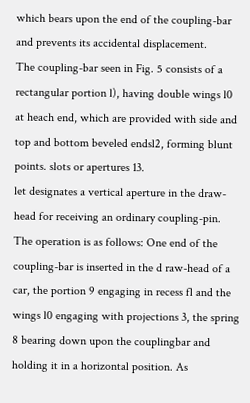which bears upon the end of the coupling-bar and prevents its accidental displacement.
The coupling-bar seen in Fig. 5 consists of a rectangular portion l), having double wings l0 at heach end, which are provided with side and top and bottom beveled endsl2, forming blunt points. slots or apertures 13.
let designates a vertical aperture in the draw-head for receiving an ordinary coupling-pin.
The operation is as follows: One end of the coupling-bar is inserted in the d raw-head of a car, the portion 9 engaging in recess fl and the wings l0 engaging with projections 3, the spring 8 bearing down upon the couplingbar and holding it in a horizontal position. As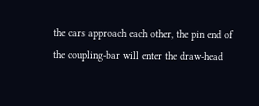the cars approach each other, the pin end of the coupling-bar will enter the draw-head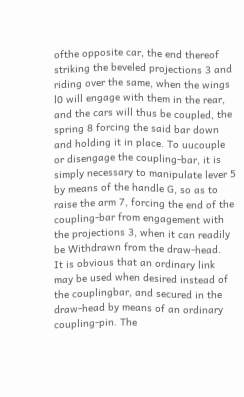ofthe opposite car, the end thereof striking the beveled projections 3 and riding over the same, when the wings l0 will engage with them in the rear, and the cars will thus be coupled, the spring 8 forcing the said bar down and holding it in place. To uucouple or disengage the coupling-bar, it is simply necessary to manipulate lever 5 by means of the handle G, so as to raise the arm 7, forcing the end of the coupling-bar from engagement with the projections 3, when it can readily be Withdrawn from the draw-head.
It is obvious that an ordinary link may be used when desired instead of the couplingbar, and secured in the draw-head by means of an ordinary coupling-pin. The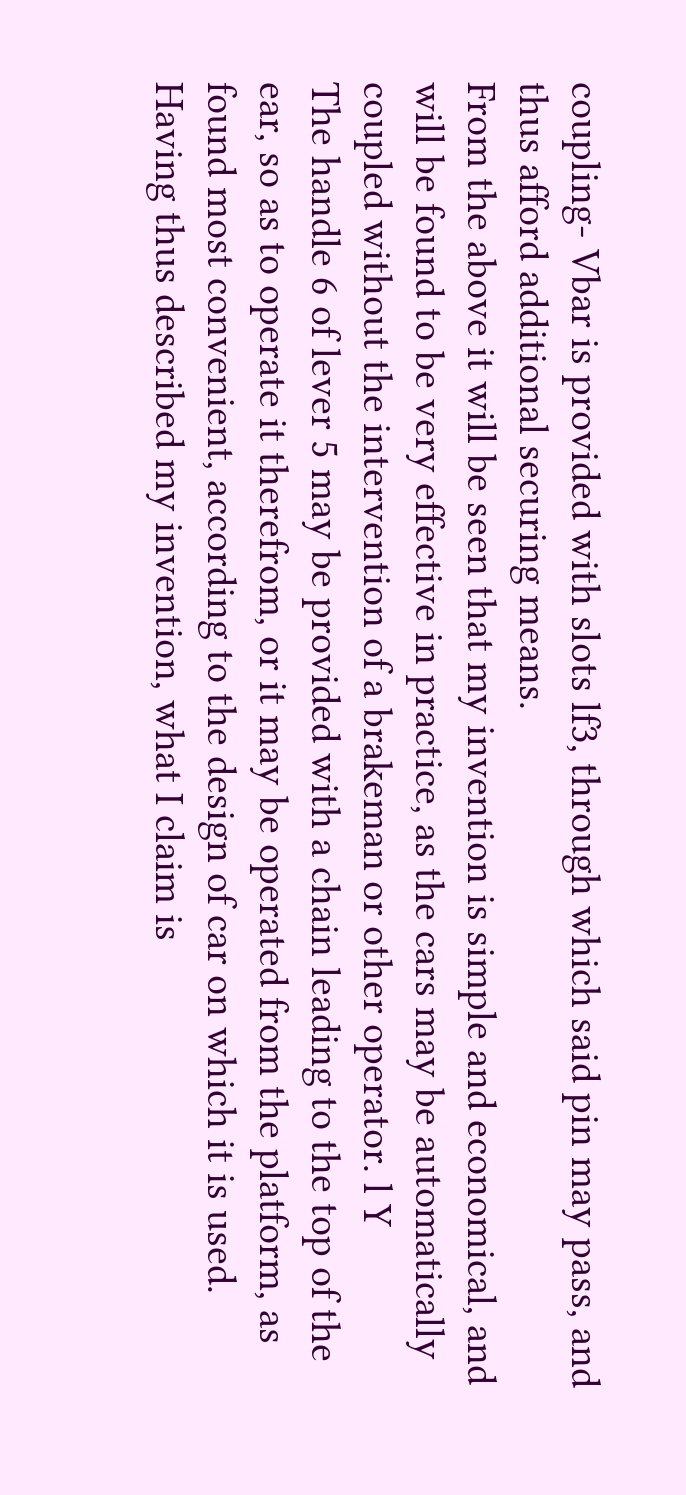coupling- Vbar is provided with slots lf3, through which said pin may pass, and thus afford additional securing means.
From the above it will be seen that my invention is simple and economical, and will be found to be very effective in practice, as the cars may be automatically coupled without the intervention of a brakeman or other operator. l Y
The handle 6 of lever 5 may be provided with a chain leading to the top of the ear, so as to operate it therefrom, or it may be operated from the platform, as found most convenient, according to the design of car on which it is used.
Having thus described my invention, what I claim is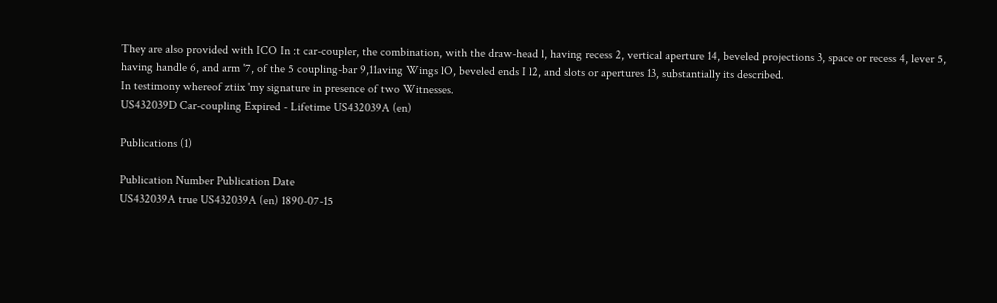They are also provided with ICO In :t car-coupler, the combination, with the draw-head l, having recess 2, vertical aperture 14, beveled projections 3, space or recess 4, lever 5, having handle 6, and arm '7, of the 5 coupling-bar 9,11aving Wings lO, beveled ends I l2, and slots or apertures 13, substantially its described.
In testimony whereof ztiix 'my signature in presence of two Witnesses.
US432039D Car-coupling Expired - Lifetime US432039A (en)

Publications (1)

Publication Number Publication Date
US432039A true US432039A (en) 1890-07-15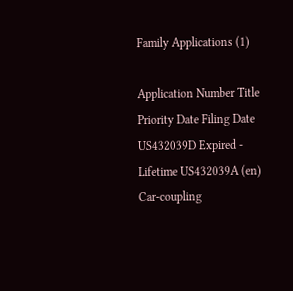Family Applications (1)

Application Number Title Priority Date Filing Date
US432039D Expired - Lifetime US432039A (en) Car-coupling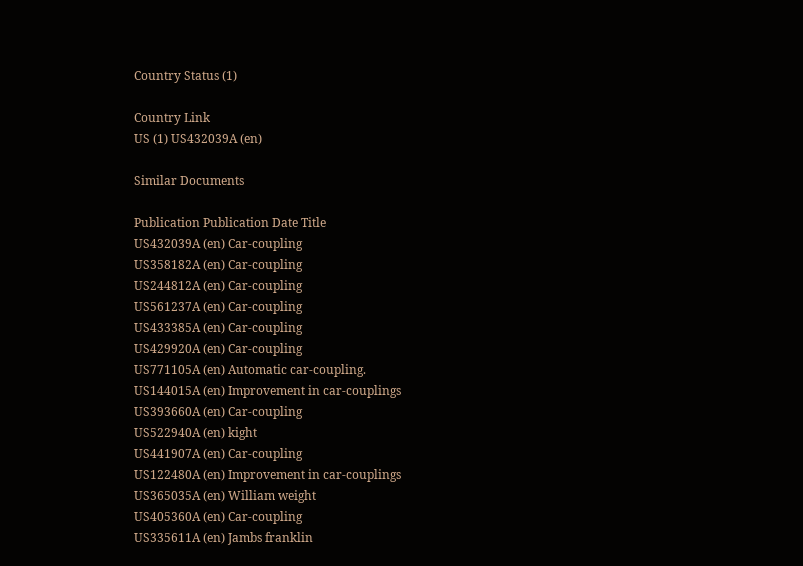Country Status (1)

Country Link
US (1) US432039A (en)

Similar Documents

Publication Publication Date Title
US432039A (en) Car-coupling
US358182A (en) Car-coupling
US244812A (en) Car-coupling
US561237A (en) Car-coupling
US433385A (en) Car-coupling
US429920A (en) Car-coupling
US771105A (en) Automatic car-coupling.
US144015A (en) Improvement in car-couplings
US393660A (en) Car-coupling
US522940A (en) kight
US441907A (en) Car-coupling
US122480A (en) Improvement in car-couplings
US365035A (en) William weight
US405360A (en) Car-coupling
US335611A (en) Jambs franklin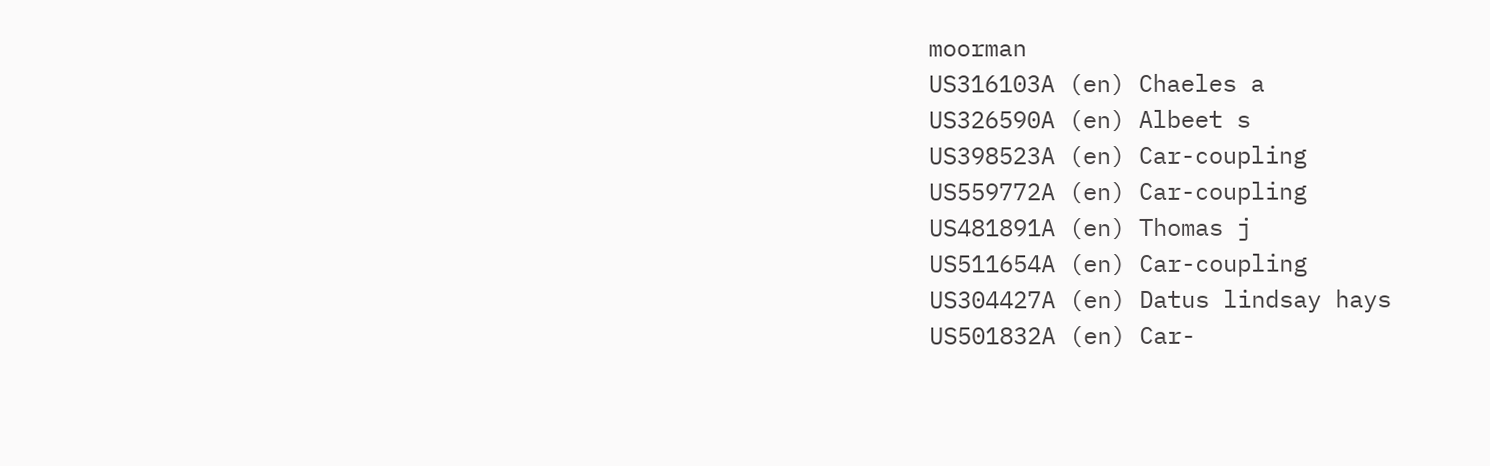moorman
US316103A (en) Chaeles a
US326590A (en) Albeet s
US398523A (en) Car-coupling
US559772A (en) Car-coupling
US481891A (en) Thomas j
US511654A (en) Car-coupling
US304427A (en) Datus lindsay hays
US501832A (en) Car-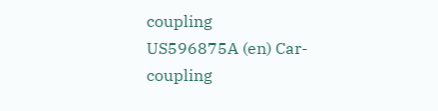coupling
US596875A (en) Car-coupling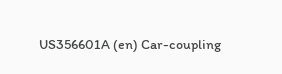US356601A (en) Car-coupling